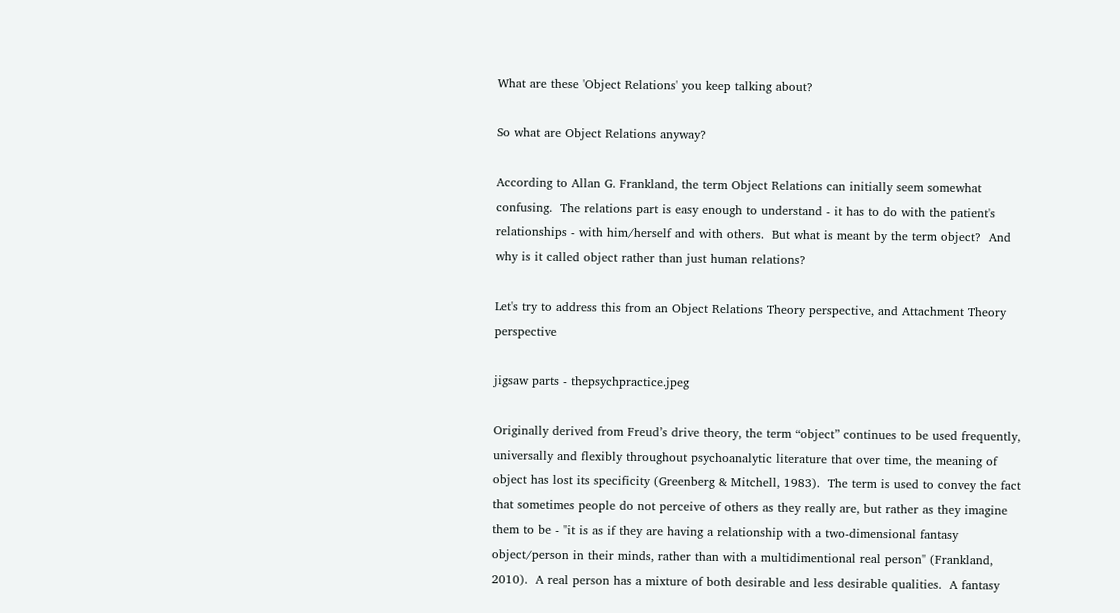What are these 'Object Relations' you keep talking about?

So what are Object Relations anyway?

According to Allan G. Frankland, the term Object Relations can initially seem somewhat confusing.  The relations part is easy enough to understand - it has to do with the patient's relationships - with him/herself and with others.  But what is meant by the term object?  And why is it called object rather than just human relations?

Let's try to address this from an Object Relations Theory perspective, and Attachment Theory perspective

jigsaw parts - thepsychpractice.jpeg

Originally derived from Freud’s drive theory, the term “object” continues to be used frequently, universally and flexibly throughout psychoanalytic literature that over time, the meaning of object has lost its specificity (Greenberg & Mitchell, 1983).  The term is used to convey the fact that sometimes people do not perceive of others as they really are, but rather as they imagine them to be - "it is as if they are having a relationship with a two-dimensional fantasy object/person in their minds, rather than with a multidimentional real person" (Frankland, 2010).  A real person has a mixture of both desirable and less desirable qualities.  A fantasy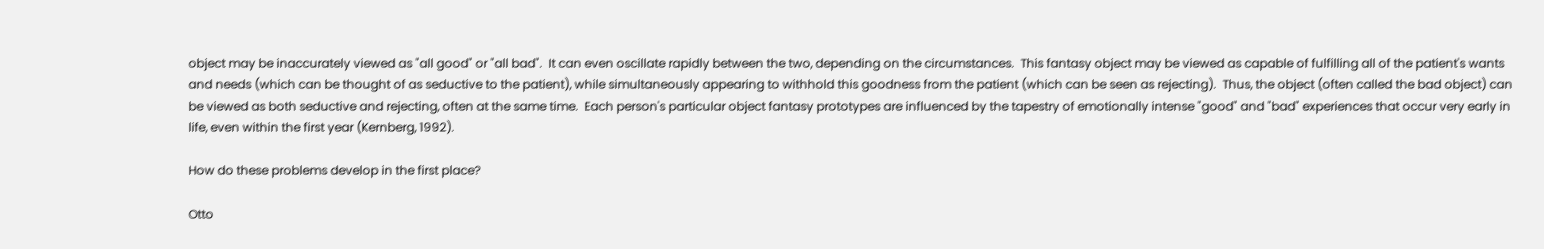object may be inaccurately viewed as "all good" or "all bad".  It can even oscillate rapidly between the two, depending on the circumstances.  This fantasy object may be viewed as capable of fulfilling all of the patient's wants and needs (which can be thought of as seductive to the patient), while simultaneously appearing to withhold this goodness from the patient (which can be seen as rejecting).  Thus, the object (often called the bad object) can be viewed as both seductive and rejecting, often at the same time.  Each person's particular object fantasy prototypes are influenced by the tapestry of emotionally intense "good" and "bad" experiences that occur very early in life, even within the first year (Kernberg, 1992).

How do these problems develop in the first place?

Otto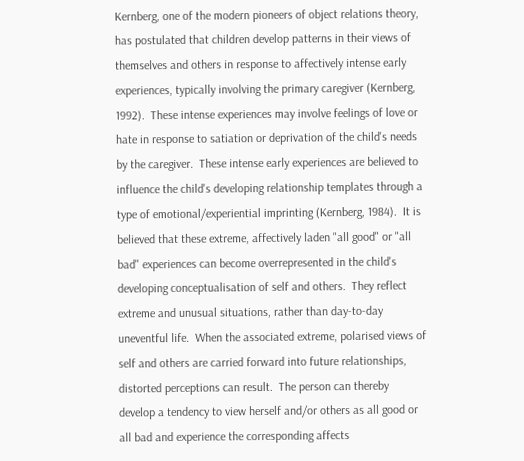Kernberg, one of the modern pioneers of object relations theory, has postulated that children develop patterns in their views of themselves and others in response to affectively intense early experiences, typically involving the primary caregiver (Kernberg, 1992).  These intense experiences may involve feelings of love or hate in response to satiation or deprivation of the child's needs by the caregiver.  These intense early experiences are believed to influence the child's developing relationship templates through a type of emotional/experiential imprinting (Kernberg, 1984).  It is believed that these extreme, affectively laden "all good" or "all bad" experiences can become overrepresented in the child's developing conceptualisation of self and others.  They reflect extreme and unusual situations, rather than day-to-day uneventful life.  When the associated extreme, polarised views of self and others are carried forward into future relationships, distorted perceptions can result.  The person can thereby develop a tendency to view herself and/or others as all good or all bad and experience the corresponding affects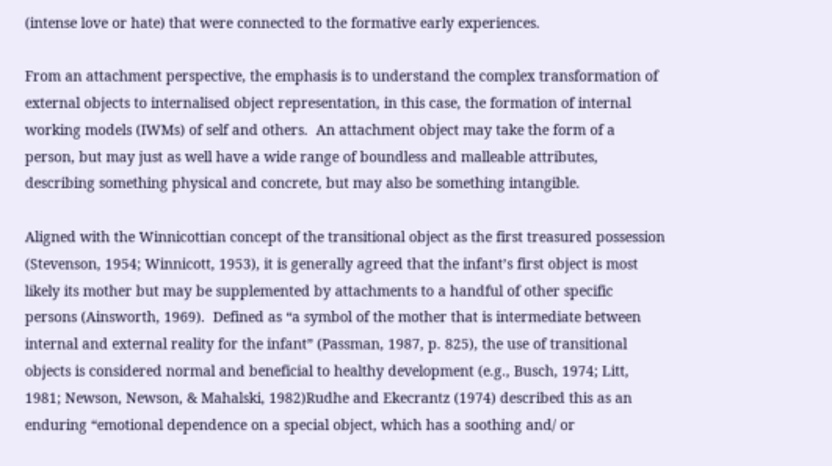(intense love or hate) that were connected to the formative early experiences.

From an attachment perspective, the emphasis is to understand the complex transformation of external objects to internalised object representation, in this case, the formation of internal working models (IWMs) of self and others.  An attachment object may take the form of a person, but may just as well have a wide range of boundless and malleable attributes, describing something physical and concrete, but may also be something intangible.

Aligned with the Winnicottian concept of the transitional object as the first treasured possession (Stevenson, 1954; Winnicott, 1953), it is generally agreed that the infant’s first object is most likely its mother but may be supplemented by attachments to a handful of other specific persons (Ainsworth, 1969).  Defined as “a symbol of the mother that is intermediate between internal and external reality for the infant” (Passman, 1987, p. 825), the use of transitional objects is considered normal and beneficial to healthy development (e.g., Busch, 1974; Litt, 1981; Newson, Newson, & Mahalski, 1982)Rudhe and Ekecrantz (1974) described this as an enduring “emotional dependence on a special object, which has a soothing and/ or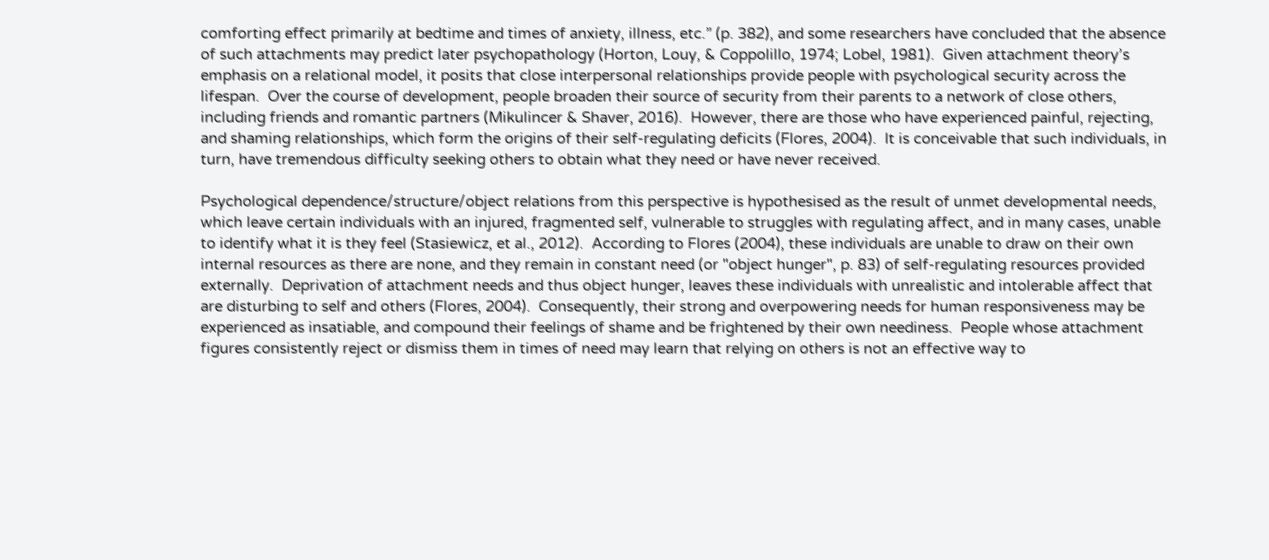comforting effect primarily at bedtime and times of anxiety, illness, etc.” (p. 382), and some researchers have concluded that the absence of such attachments may predict later psychopathology (Horton, Louy, & Coppolillo, 1974; Lobel, 1981).  Given attachment theory’s emphasis on a relational model, it posits that close interpersonal relationships provide people with psychological security across the lifespan.  Over the course of development, people broaden their source of security from their parents to a network of close others, including friends and romantic partners (Mikulincer & Shaver, 2016).  However, there are those who have experienced painful, rejecting, and shaming relationships, which form the origins of their self-regulating deficits (Flores, 2004).  It is conceivable that such individuals, in turn, have tremendous difficulty seeking others to obtain what they need or have never received.

Psychological dependence/structure/object relations from this perspective is hypothesised as the result of unmet developmental needs, which leave certain individuals with an injured, fragmented self, vulnerable to struggles with regulating affect, and in many cases, unable to identify what it is they feel (Stasiewicz, et al., 2012).  According to Flores (2004), these individuals are unable to draw on their own internal resources as there are none, and they remain in constant need (or "object hunger", p. 83) of self-regulating resources provided externally.  Deprivation of attachment needs and thus object hunger, leaves these individuals with unrealistic and intolerable affect that are disturbing to self and others (Flores, 2004).  Consequently, their strong and overpowering needs for human responsiveness may be experienced as insatiable, and compound their feelings of shame and be frightened by their own neediness.  People whose attachment figures consistently reject or dismiss them in times of need may learn that relying on others is not an effective way to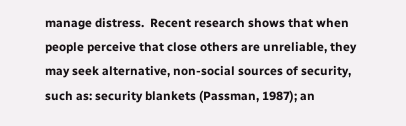manage distress.  Recent research shows that when people perceive that close others are unreliable, they may seek alternative, non-social sources of security, such as: security blankets (Passman, 1987); an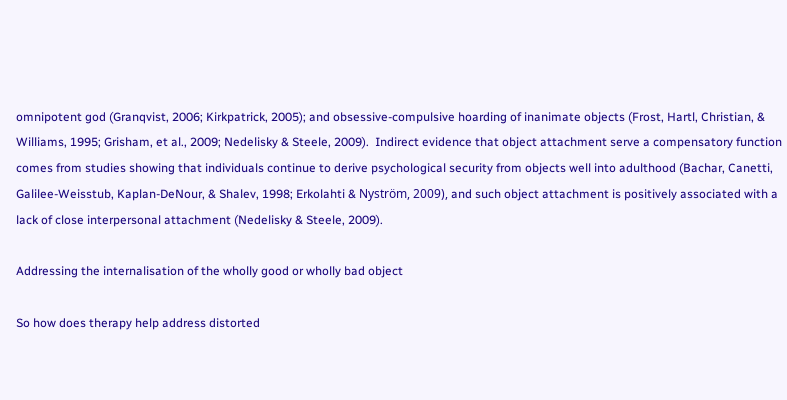omnipotent god (Granqvist, 2006; Kirkpatrick, 2005); and obsessive-compulsive hoarding of inanimate objects (Frost, Hartl, Christian, & Williams, 1995; Grisham, et al., 2009; Nedelisky & Steele, 2009).  Indirect evidence that object attachment serve a compensatory function comes from studies showing that individuals continue to derive psychological security from objects well into adulthood (Bachar, Canetti, Galilee-Weisstub, Kaplan-DeNour, & Shalev, 1998; Erkolahti & Nyström, 2009), and such object attachment is positively associated with a lack of close interpersonal attachment (Nedelisky & Steele, 2009).

Addressing the internalisation of the wholly good or wholly bad object

So how does therapy help address distorted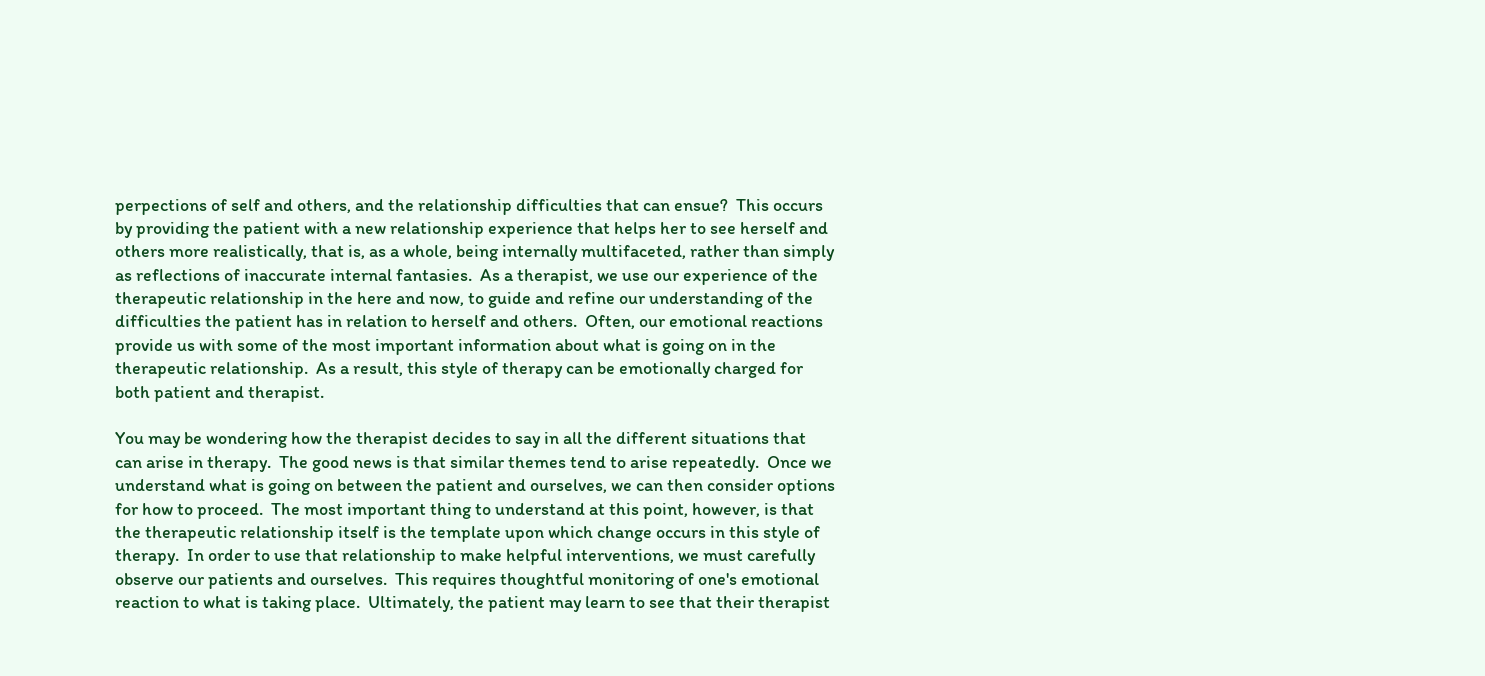perpections of self and others, and the relationship difficulties that can ensue?  This occurs by providing the patient with a new relationship experience that helps her to see herself and others more realistically, that is, as a whole, being internally multifaceted, rather than simply as reflections of inaccurate internal fantasies.  As a therapist, we use our experience of the therapeutic relationship in the here and now, to guide and refine our understanding of the difficulties the patient has in relation to herself and others.  Often, our emotional reactions provide us with some of the most important information about what is going on in the therapeutic relationship.  As a result, this style of therapy can be emotionally charged for both patient and therapist.

You may be wondering how the therapist decides to say in all the different situations that can arise in therapy.  The good news is that similar themes tend to arise repeatedly.  Once we understand what is going on between the patient and ourselves, we can then consider options for how to proceed.  The most important thing to understand at this point, however, is that the therapeutic relationship itself is the template upon which change occurs in this style of therapy.  In order to use that relationship to make helpful interventions, we must carefully observe our patients and ourselves.  This requires thoughtful monitoring of one's emotional reaction to what is taking place.  Ultimately, the patient may learn to see that their therapist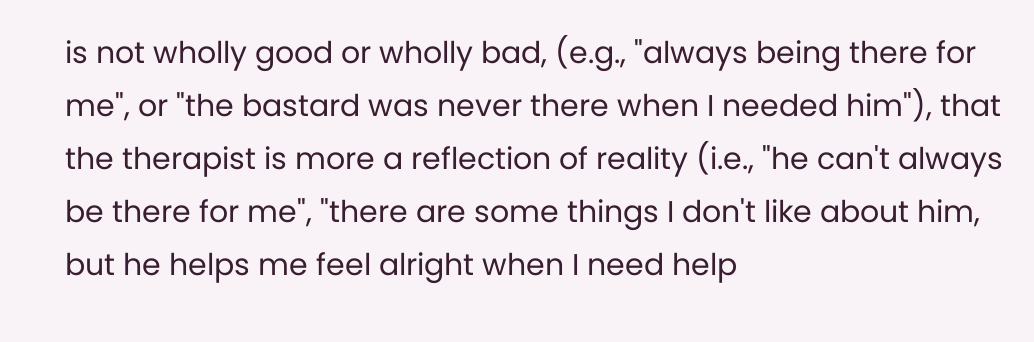is not wholly good or wholly bad, (e.g., "always being there for me", or "the bastard was never there when I needed him"), that the therapist is more a reflection of reality (i.e., "he can't always be there for me", "there are some things I don't like about him, but he helps me feel alright when I need help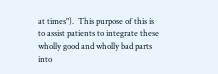at times").  This purpose of this is to assist patients to integrate these wholly good and wholly bad parts into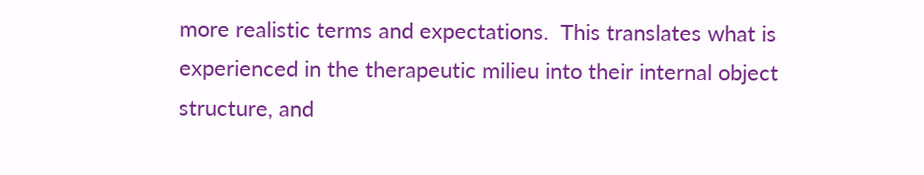more realistic terms and expectations.  This translates what is experienced in the therapeutic milieu into their internal object structure, and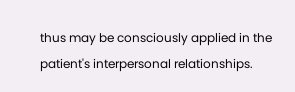thus may be consciously applied in the patient's interpersonal relationships.